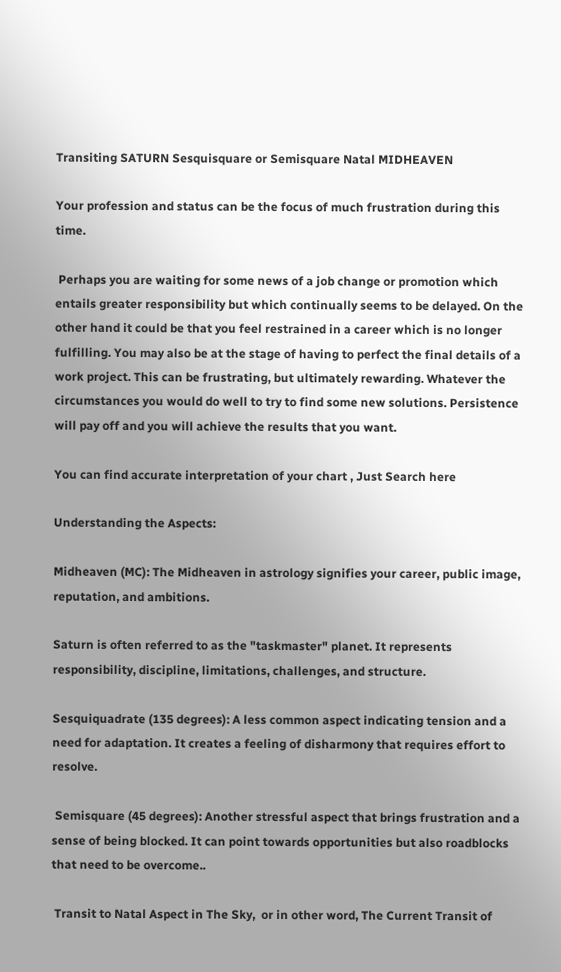Transiting SATURN Sesquisquare or Semisquare Natal MIDHEAVEN

Your profession and status can be the focus of much frustration during this time.

 Perhaps you are waiting for some news of a job change or promotion which entails greater responsibility but which continually seems to be delayed. On the other hand it could be that you feel restrained in a career which is no longer fulfilling. You may also be at the stage of having to perfect the final details of a work project. This can be frustrating, but ultimately rewarding. Whatever the circumstances you would do well to try to find some new solutions. Persistence will pay off and you will achieve the results that you want.

You can find accurate interpretation of your chart , Just Search here

Understanding the Aspects:

Midheaven (MC): The Midheaven in astrology signifies your career, public image, reputation, and ambitions.

Saturn is often referred to as the "taskmaster" planet. It represents responsibility, discipline, limitations, challenges, and structure.

Sesquiquadrate (135 degrees): A less common aspect indicating tension and a need for adaptation. It creates a feeling of disharmony that requires effort to resolve.

 Semisquare (45 degrees): Another stressful aspect that brings frustration and a sense of being blocked. It can point towards opportunities but also roadblocks that need to be overcome..

 Transit to Natal Aspect in The Sky,  or in other word, The Current Transit of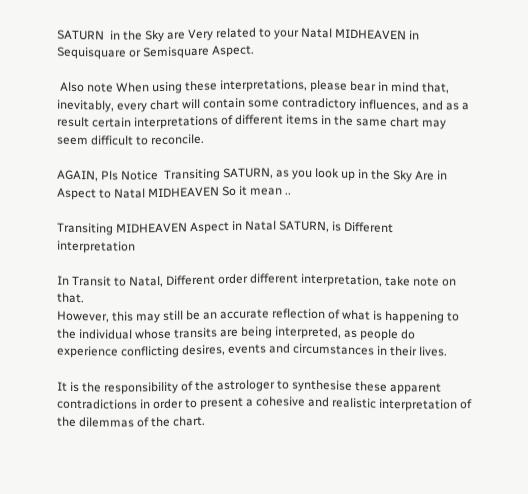SATURN  in the Sky are Very related to your Natal MIDHEAVEN in Sequisquare or Semisquare Aspect.

 Also note When using these interpretations, please bear in mind that, inevitably, every chart will contain some contradictory influences, and as a result certain interpretations of different items in the same chart may seem difficult to reconcile.

AGAIN, Pls Notice  Transiting SATURN, as you look up in the Sky Are in Aspect to Natal MIDHEAVEN So it mean ..

Transiting MIDHEAVEN Aspect in Natal SATURN, is Different interpretation

In Transit to Natal, Different order different interpretation, take note on that.
However, this may still be an accurate reflection of what is happening to the individual whose transits are being interpreted, as people do experience conflicting desires, events and circumstances in their lives.

It is the responsibility of the astrologer to synthesise these apparent contradictions in order to present a cohesive and realistic interpretation of the dilemmas of the chart.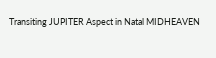Transiting JUPITER Aspect in Natal MIDHEAVEN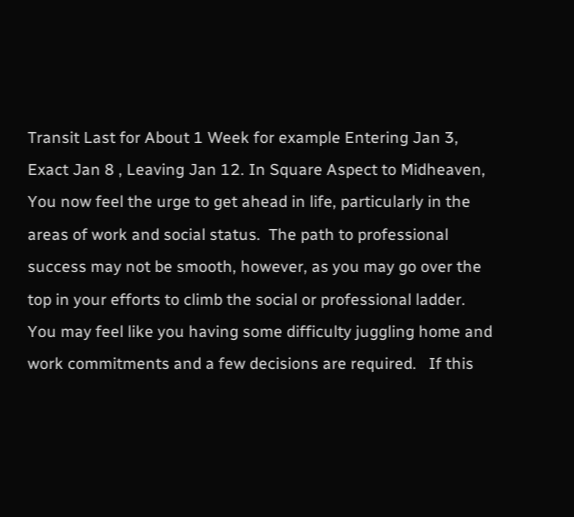Transit Last for About 1 Week for example Entering Jan 3, Exact Jan 8 , Leaving Jan 12. In Square Aspect to Midheaven, You now feel the urge to get ahead in life, particularly in the areas of work and social status.  The path to professional success may not be smooth, however, as you may go over the top in your efforts to climb the social or professional ladder.  You may feel like you having some difficulty juggling home and work commitments and a few decisions are required.   If this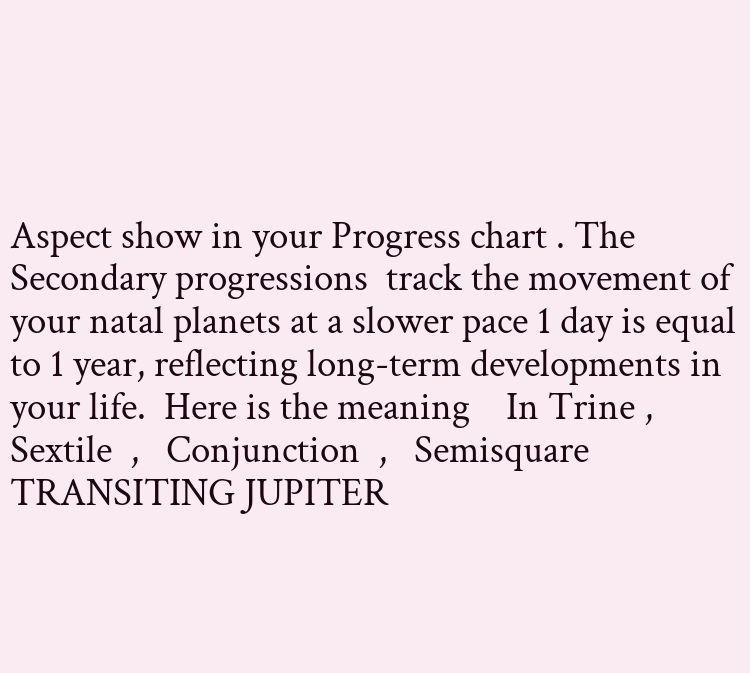Aspect show in your Progress chart . The Secondary progressions  track the movement of your natal planets at a slower pace 1 day is equal to 1 year, reflecting long-term developments in your life.  Here is the meaning    In Trine ,   Sextile  ,   Conjunction  ,   Semisquare TRANSITING JUPITER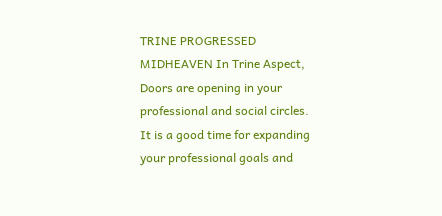TRINE PROGRESSED MIDHEAVEN In Trine Aspect, Doors are opening in your professional and social circles.  It is a good time for expanding your professional goals and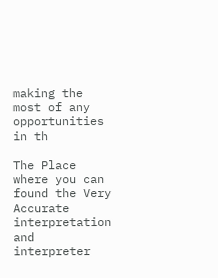making the most of any opportunities in th

The Place where you can found the Very Accurate interpretation and interpreter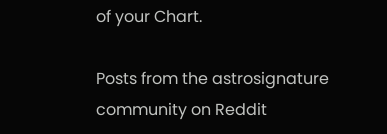of your Chart.

Posts from the astrosignature
community on Reddit